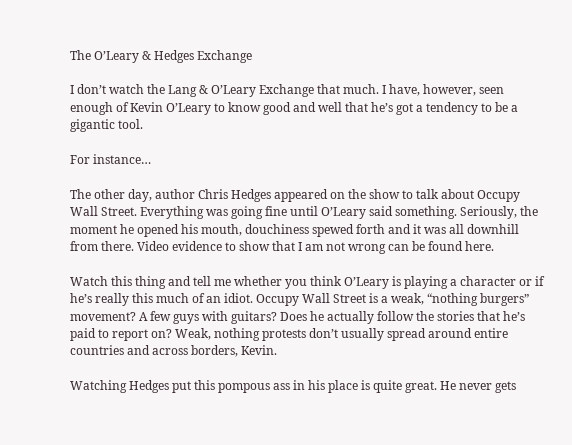The O’Leary & Hedges Exchange

I don’t watch the Lang & O’Leary Exchange that much. I have, however, seen enough of Kevin O’Leary to know good and well that he’s got a tendency to be a gigantic tool.

For instance…

The other day, author Chris Hedges appeared on the show to talk about Occupy Wall Street. Everything was going fine until O’Leary said something. Seriously, the moment he opened his mouth, douchiness spewed forth and it was all downhill from there. Video evidence to show that I am not wrong can be found here.

Watch this thing and tell me whether you think O’Leary is playing a character or if he’s really this much of an idiot. Occupy Wall Street is a weak, “nothing burgers” movement? A few guys with guitars? Does he actually follow the stories that he’s paid to report on? Weak, nothing protests don’t usually spread around entire countries and across borders, Kevin.

Watching Hedges put this pompous ass in his place is quite great. He never gets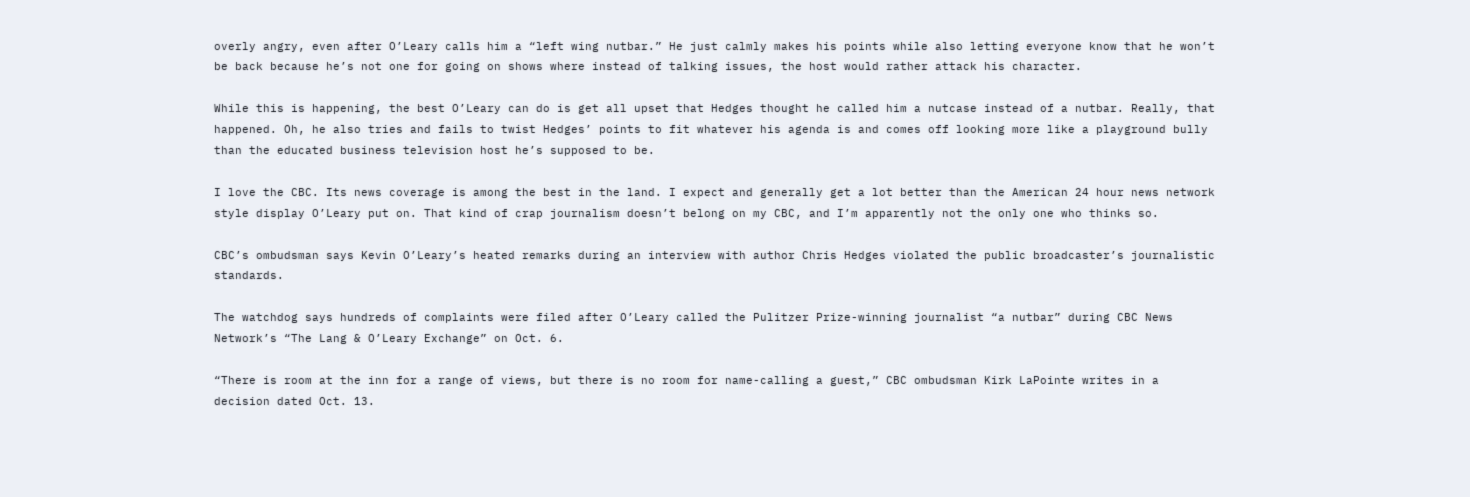overly angry, even after O’Leary calls him a “left wing nutbar.” He just calmly makes his points while also letting everyone know that he won’t be back because he’s not one for going on shows where instead of talking issues, the host would rather attack his character.

While this is happening, the best O’Leary can do is get all upset that Hedges thought he called him a nutcase instead of a nutbar. Really, that happened. Oh, he also tries and fails to twist Hedges’ points to fit whatever his agenda is and comes off looking more like a playground bully than the educated business television host he’s supposed to be.

I love the CBC. Its news coverage is among the best in the land. I expect and generally get a lot better than the American 24 hour news network style display O’Leary put on. That kind of crap journalism doesn’t belong on my CBC, and I’m apparently not the only one who thinks so.

CBC’s ombudsman says Kevin O’Leary’s heated remarks during an interview with author Chris Hedges violated the public broadcaster’s journalistic standards.

The watchdog says hundreds of complaints were filed after O’Leary called the Pulitzer Prize-winning journalist “a nutbar” during CBC News Network’s “The Lang & O’Leary Exchange” on Oct. 6.

“There is room at the inn for a range of views, but there is no room for name-calling a guest,” CBC ombudsman Kirk LaPointe writes in a decision dated Oct. 13.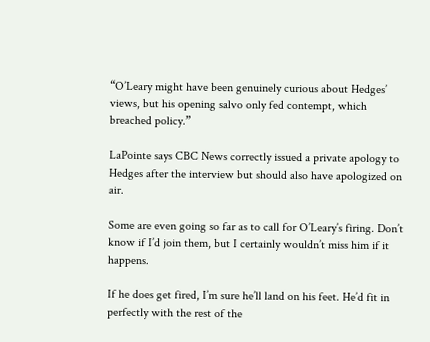“O’Leary might have been genuinely curious about Hedges’ views, but his opening salvo only fed contempt, which breached policy.”

LaPointe says CBC News correctly issued a private apology to Hedges after the interview but should also have apologized on air.

Some are even going so far as to call for O’Leary’s firing. Don’t know if I’d join them, but I certainly wouldn’t miss him if it happens.

If he does get fired, I’m sure he’ll land on his feet. He’d fit in perfectly with the rest of the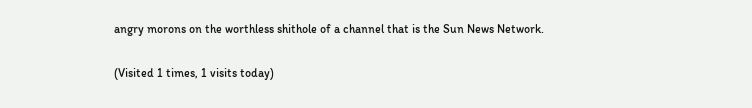angry morons on the worthless shithole of a channel that is the Sun News Network.

(Visited 1 times, 1 visits today)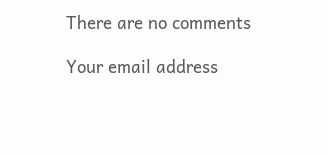There are no comments

Your email address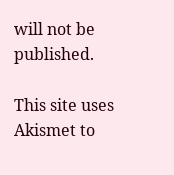will not be published.

This site uses Akismet to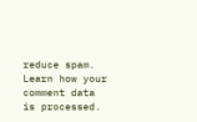reduce spam. Learn how your comment data is processed.